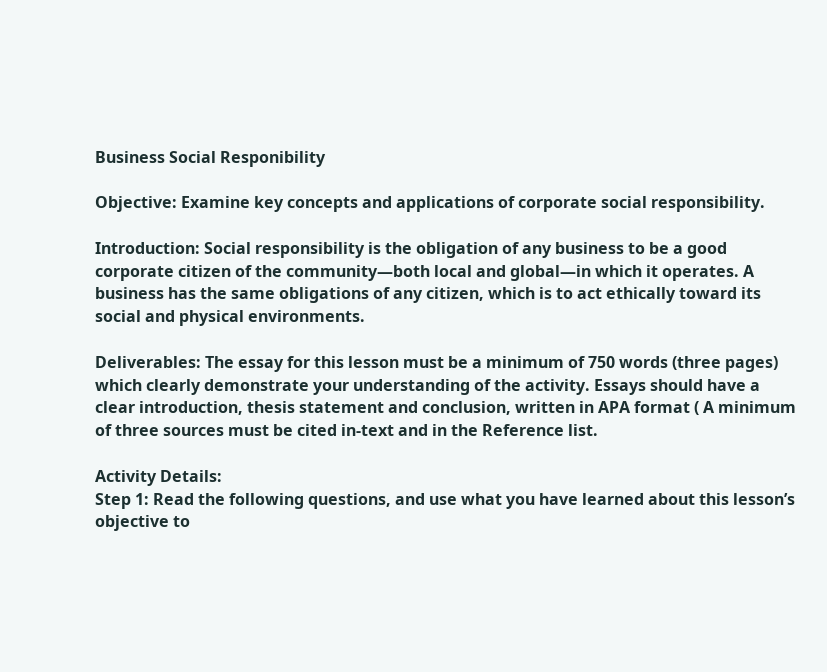Business Social Responibility

Objective: Examine key concepts and applications of corporate social responsibility.

Introduction: Social responsibility is the obligation of any business to be a good corporate citizen of the community—both local and global—in which it operates. A business has the same obligations of any citizen, which is to act ethically toward its social and physical environments.

Deliverables: The essay for this lesson must be a minimum of 750 words (three pages) which clearly demonstrate your understanding of the activity. Essays should have a clear introduction, thesis statement and conclusion, written in APA format ( A minimum of three sources must be cited in-text and in the Reference list.

Activity Details:
Step 1: Read the following questions, and use what you have learned about this lesson’s objective to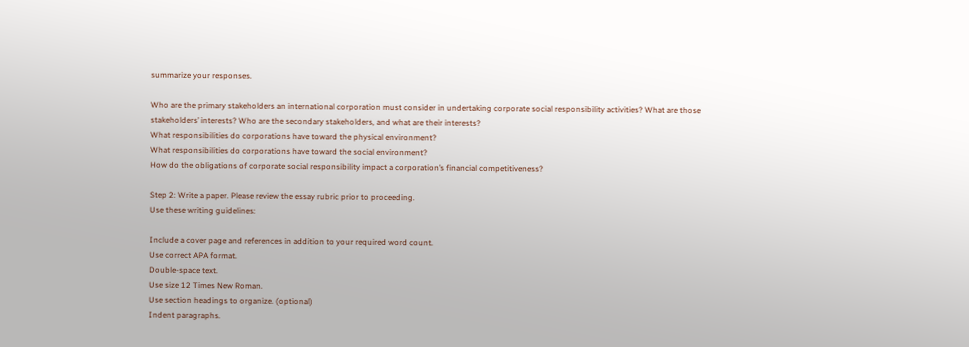summarize your responses.

Who are the primary stakeholders an international corporation must consider in undertaking corporate social responsibility activities? What are those stakeholders’ interests? Who are the secondary stakeholders, and what are their interests?
What responsibilities do corporations have toward the physical environment?
What responsibilities do corporations have toward the social environment?
How do the obligations of corporate social responsibility impact a corporation’s financial competitiveness?

Step 2: Write a paper. Please review the essay rubric prior to proceeding.
Use these writing guidelines:

Include a cover page and references in addition to your required word count.
Use correct APA format.
Double-space text.
Use size 12 Times New Roman.
Use section headings to organize. (optional)
Indent paragraphs.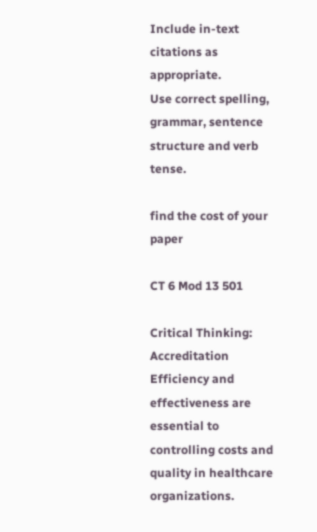Include in-text citations as appropriate.
Use correct spelling, grammar, sentence structure and verb tense.

find the cost of your paper

CT 6 Mod 13 501

Critical Thinking: Accreditation  Efficiency and effectiveness are essential to controlling costs and quality in healthcare organizations.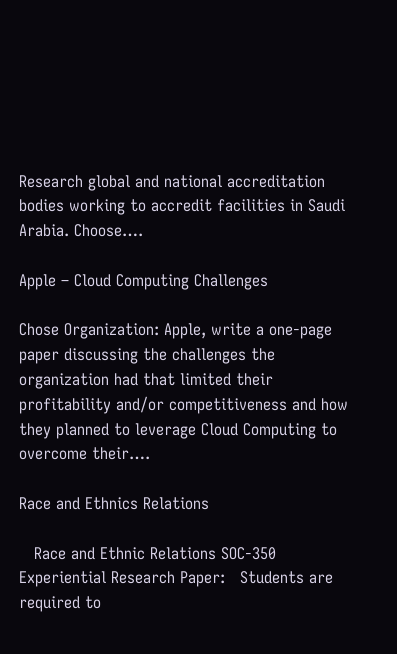Research global and national accreditation bodies working to accredit facilities in Saudi Arabia. Choose….

Apple – Cloud Computing Challenges

Chose Organization: Apple, write a one-page paper discussing the challenges the organization had that limited their profitability and/or competitiveness and how they planned to leverage Cloud Computing to overcome their….

Race and Ethnics Relations

   Race and Ethnic Relations SOC-350 Experiential Research Paper:   Students are required to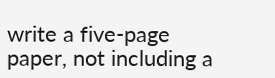write a five-page paper, not including a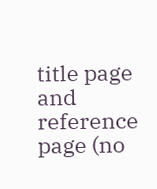title page and reference page (no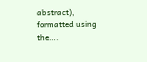abstract), formatted using the….